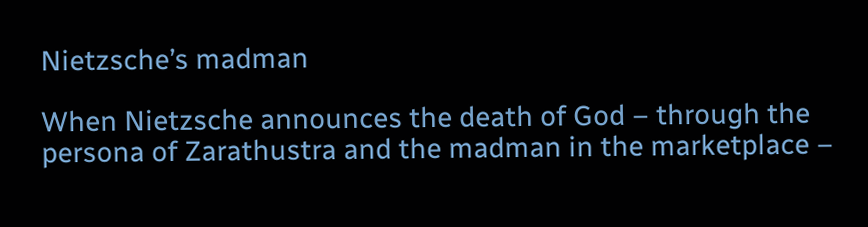Nietzsche’s madman

When Nietzsche announces the death of God – through the persona of Zarathustra and the madman in the marketplace –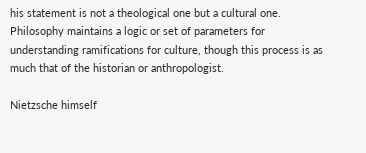his statement is not a theological one but a cultural one. Philosophy maintains a logic or set of parameters for understanding ramifications for culture, though this process is as much that of the historian or anthropologist.

Nietzsche himself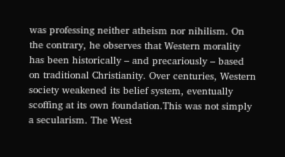was professing neither atheism nor nihilism. On the contrary, he observes that Western morality has been historically – and precariously – based on traditional Christianity. Over centuries, Western society weakened its belief system, eventually scoffing at its own foundation.This was not simply a secularism. The West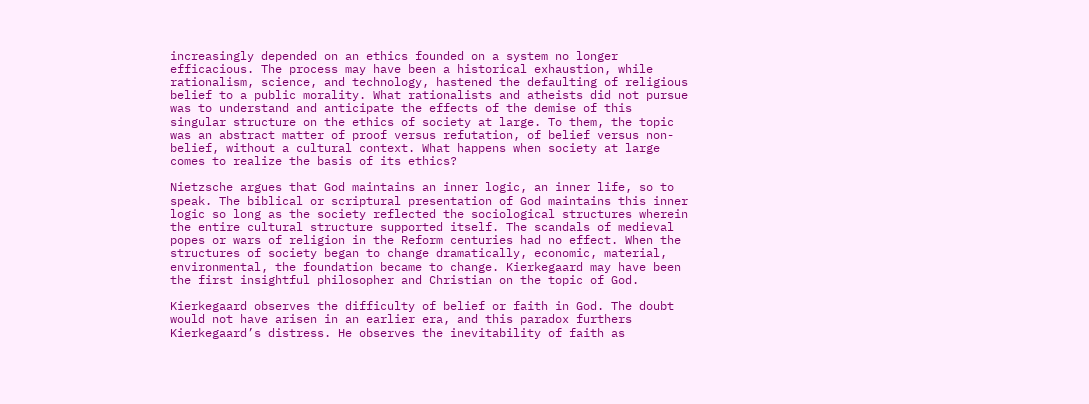increasingly depended on an ethics founded on a system no longer efficacious. The process may have been a historical exhaustion, while rationalism, science, and technology, hastened the defaulting of religious belief to a public morality. What rationalists and atheists did not pursue was to understand and anticipate the effects of the demise of this singular structure on the ethics of society at large. To them, the topic was an abstract matter of proof versus refutation, of belief versus non-belief, without a cultural context. What happens when society at large comes to realize the basis of its ethics?

Nietzsche argues that God maintains an inner logic, an inner life, so to speak. The biblical or scriptural presentation of God maintains this inner logic so long as the society reflected the sociological structures wherein the entire cultural structure supported itself. The scandals of medieval popes or wars of religion in the Reform centuries had no effect. When the structures of society began to change dramatically, economic, material, environmental, the foundation became to change. Kierkegaard may have been the first insightful philosopher and Christian on the topic of God.

Kierkegaard observes the difficulty of belief or faith in God. The doubt would not have arisen in an earlier era, and this paradox furthers Kierkegaard’s distress. He observes the inevitability of faith as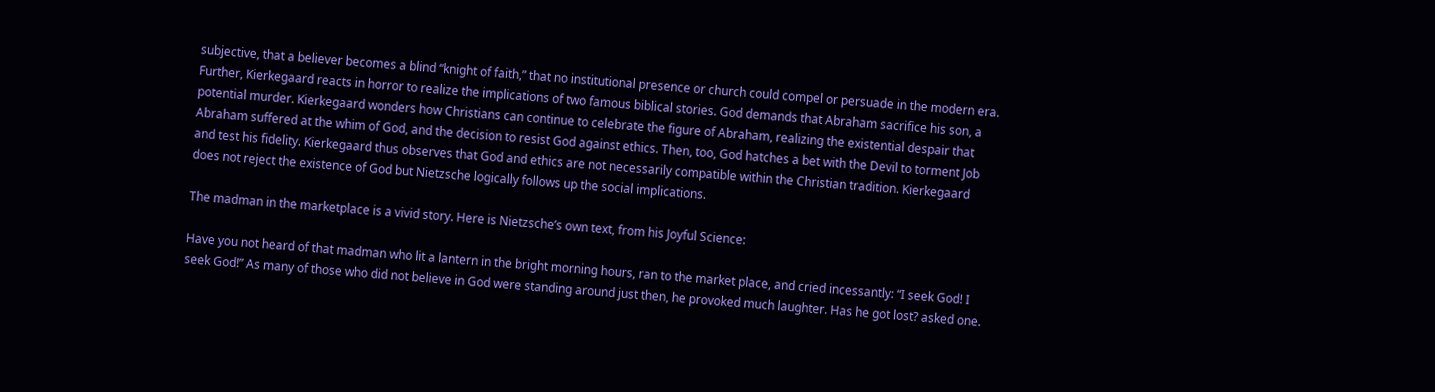subjective, that a believer becomes a blind “knight of faith,” that no institutional presence or church could compel or persuade in the modern era. Further, Kierkegaard reacts in horror to realize the implications of two famous biblical stories. God demands that Abraham sacrifice his son, a potential murder. Kierkegaard wonders how Christians can continue to celebrate the figure of Abraham, realizing the existential despair that Abraham suffered at the whim of God, and the decision to resist God against ethics. Then, too, God hatches a bet with the Devil to torment Job and test his fidelity. Kierkegaard thus observes that God and ethics are not necessarily compatible within the Christian tradition. Kierkegaard does not reject the existence of God but Nietzsche logically follows up the social implications.

The madman in the marketplace is a vivid story. Here is Nietzsche’s own text, from his Joyful Science:

Have you not heard of that madman who lit a lantern in the bright morning hours, ran to the market place, and cried incessantly: “I seek God! I seek God!” As many of those who did not believe in God were standing around just then, he provoked much laughter. Has he got lost? asked one.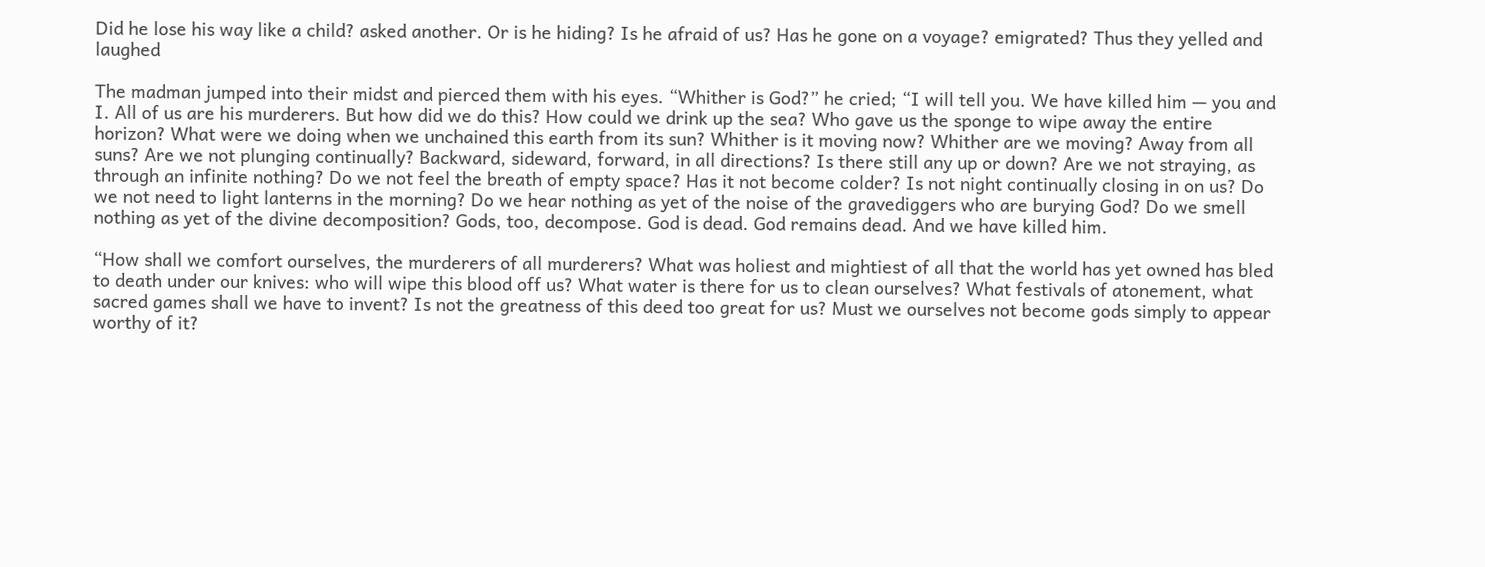Did he lose his way like a child? asked another. Or is he hiding? Is he afraid of us? Has he gone on a voyage? emigrated? Thus they yelled and laughed

The madman jumped into their midst and pierced them with his eyes. “Whither is God?” he cried; “I will tell you. We have killed him — you and I. All of us are his murderers. But how did we do this? How could we drink up the sea? Who gave us the sponge to wipe away the entire horizon? What were we doing when we unchained this earth from its sun? Whither is it moving now? Whither are we moving? Away from all suns? Are we not plunging continually? Backward, sideward, forward, in all directions? Is there still any up or down? Are we not straying, as through an infinite nothing? Do we not feel the breath of empty space? Has it not become colder? Is not night continually closing in on us? Do we not need to light lanterns in the morning? Do we hear nothing as yet of the noise of the gravediggers who are burying God? Do we smell nothing as yet of the divine decomposition? Gods, too, decompose. God is dead. God remains dead. And we have killed him.

“How shall we comfort ourselves, the murderers of all murderers? What was holiest and mightiest of all that the world has yet owned has bled to death under our knives: who will wipe this blood off us? What water is there for us to clean ourselves? What festivals of atonement, what sacred games shall we have to invent? Is not the greatness of this deed too great for us? Must we ourselves not become gods simply to appear worthy of it?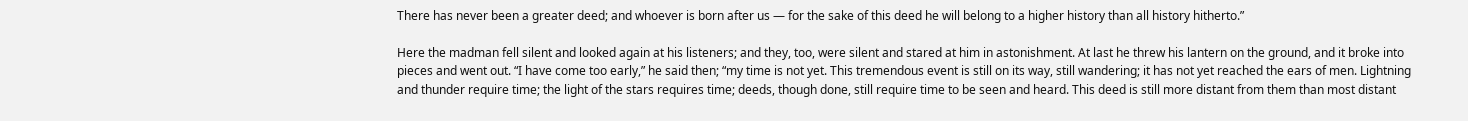There has never been a greater deed; and whoever is born after us — for the sake of this deed he will belong to a higher history than all history hitherto.”

Here the madman fell silent and looked again at his listeners; and they, too, were silent and stared at him in astonishment. At last he threw his lantern on the ground, and it broke into pieces and went out. “I have come too early,” he said then; “my time is not yet. This tremendous event is still on its way, still wandering; it has not yet reached the ears of men. Lightning and thunder require time; the light of the stars requires time; deeds, though done, still require time to be seen and heard. This deed is still more distant from them than most distant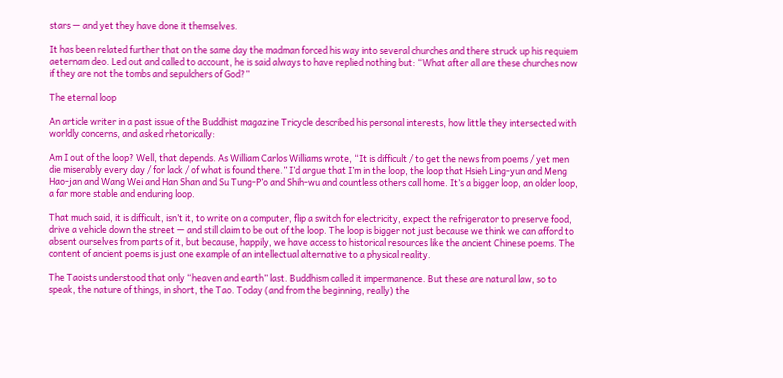stars — and yet they have done it themselves.

It has been related further that on the same day the madman forced his way into several churches and there struck up his requiem aeternam deo. Led out and called to account, he is said always to have replied nothing but: “What after all are these churches now if they are not the tombs and sepulchers of God?”

The eternal loop

An article writer in a past issue of the Buddhist magazine Tricycle described his personal interests, how little they intersected with worldly concerns, and asked rhetorically:

Am I out of the loop? Well, that depends. As William Carlos Williams wrote, “It is difficult / to get the news from poems / yet men die miserably every day / for lack / of what is found there.” I’d argue that I’m in the loop, the loop that Hsieh Ling-yun and Meng Hao-jan and Wang Wei and Han Shan and Su Tung-P’o and Shih-wu and countless others call home. It’s a bigger loop, an older loop, a far more stable and enduring loop.

That much said, it is difficult, isn’t it, to write on a computer, flip a switch for electricity, expect the refrigerator to preserve food, drive a vehicle down the street — and still claim to be out of the loop. The loop is bigger not just because we think we can afford to absent ourselves from parts of it, but because, happily, we have access to historical resources like the ancient Chinese poems. The content of ancient poems is just one example of an intellectual alternative to a physical reality.

The Taoists understood that only “heaven and earth” last. Buddhism called it impermanence. But these are natural law, so to speak, the nature of things, in short, the Tao. Today (and from the beginning, really) the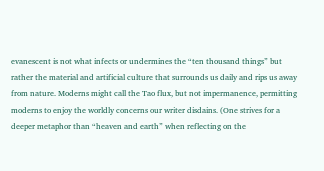evanescent is not what infects or undermines the “ten thousand things” but rather the material and artificial culture that surrounds us daily and rips us away from nature. Moderns might call the Tao flux, but not impermanence, permitting moderns to enjoy the worldly concerns our writer disdains. (One strives for a deeper metaphor than “heaven and earth” when reflecting on the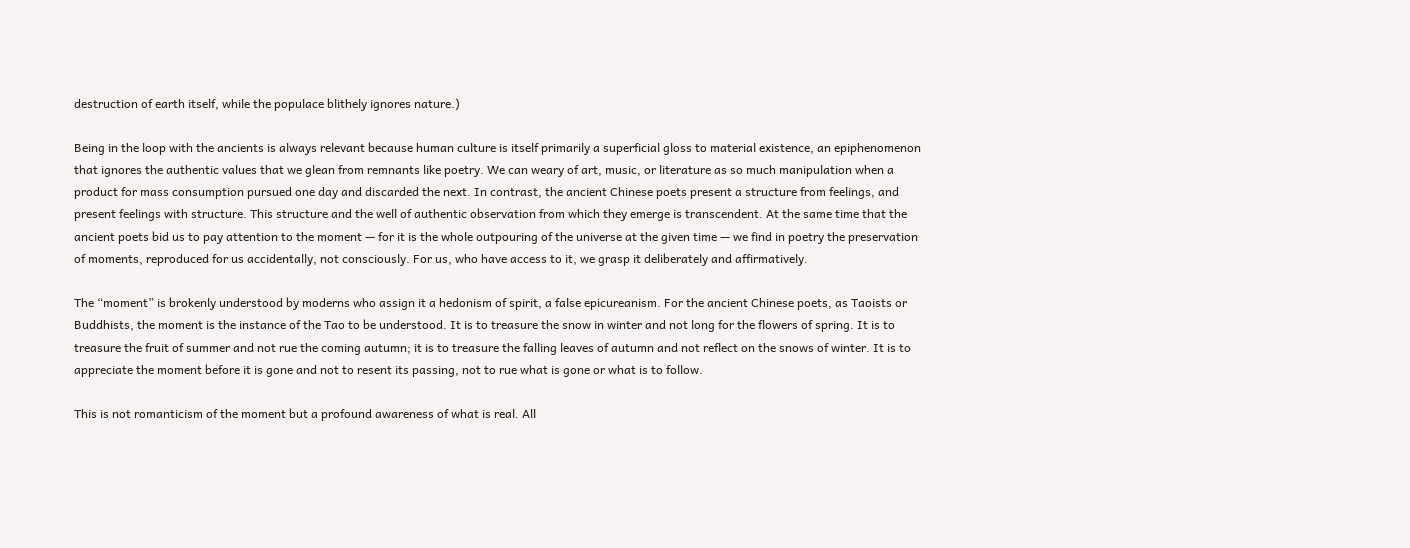destruction of earth itself, while the populace blithely ignores nature.)

Being in the loop with the ancients is always relevant because human culture is itself primarily a superficial gloss to material existence, an epiphenomenon that ignores the authentic values that we glean from remnants like poetry. We can weary of art, music, or literature as so much manipulation when a product for mass consumption pursued one day and discarded the next. In contrast, the ancient Chinese poets present a structure from feelings, and present feelings with structure. This structure and the well of authentic observation from which they emerge is transcendent. At the same time that the ancient poets bid us to pay attention to the moment — for it is the whole outpouring of the universe at the given time — we find in poetry the preservation of moments, reproduced for us accidentally, not consciously. For us, who have access to it, we grasp it deliberately and affirmatively.

The “moment” is brokenly understood by moderns who assign it a hedonism of spirit, a false epicureanism. For the ancient Chinese poets, as Taoists or Buddhists, the moment is the instance of the Tao to be understood. It is to treasure the snow in winter and not long for the flowers of spring. It is to treasure the fruit of summer and not rue the coming autumn; it is to treasure the falling leaves of autumn and not reflect on the snows of winter. It is to appreciate the moment before it is gone and not to resent its passing, not to rue what is gone or what is to follow.

This is not romanticism of the moment but a profound awareness of what is real. All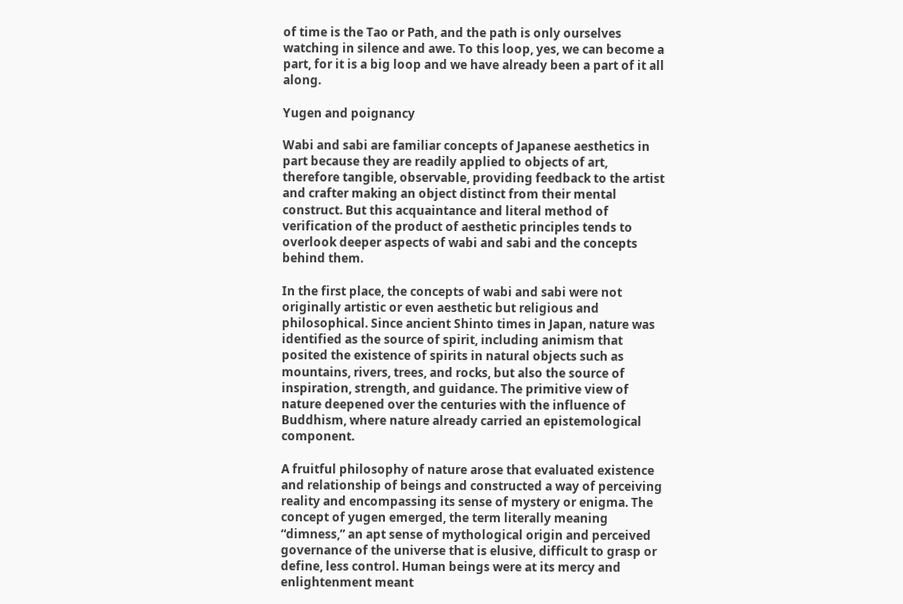of time is the Tao or Path, and the path is only ourselves watching in silence and awe. To this loop, yes, we can become a part, for it is a big loop and we have already been a part of it all along.

Yugen and poignancy

Wabi and sabi are familiar concepts of Japanese aesthetics in part because they are readily applied to objects of art, therefore tangible, observable, providing feedback to the artist and crafter making an object distinct from their mental construct. But this acquaintance and literal method of verification of the product of aesthetic principles tends to overlook deeper aspects of wabi and sabi and the concepts behind them.

In the first place, the concepts of wabi and sabi were not originally artistic or even aesthetic but religious and philosophical. Since ancient Shinto times in Japan, nature was identified as the source of spirit, including animism that posited the existence of spirits in natural objects such as mountains, rivers, trees, and rocks, but also the source of inspiration, strength, and guidance. The primitive view of nature deepened over the centuries with the influence of Buddhism, where nature already carried an epistemological component.

A fruitful philosophy of nature arose that evaluated existence and relationship of beings and constructed a way of perceiving reality and encompassing its sense of mystery or enigma. The concept of yugen emerged, the term literally meaning “dimness,” an apt sense of mythological origin and perceived governance of the universe that is elusive, difficult to grasp or define, less control. Human beings were at its mercy and enlightenment meant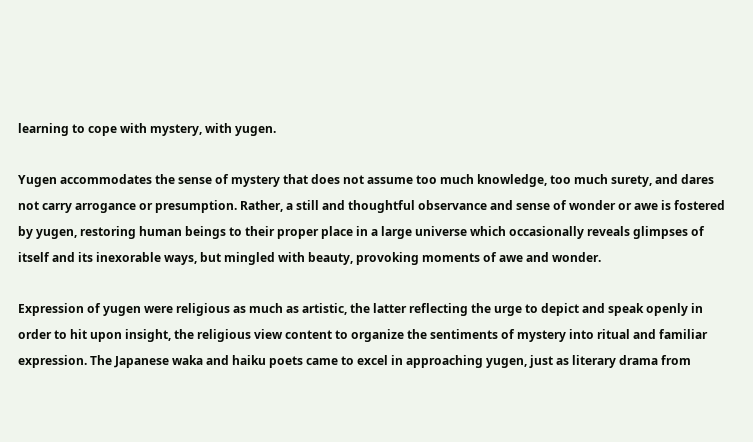learning to cope with mystery, with yugen.

Yugen accommodates the sense of mystery that does not assume too much knowledge, too much surety, and dares not carry arrogance or presumption. Rather, a still and thoughtful observance and sense of wonder or awe is fostered by yugen, restoring human beings to their proper place in a large universe which occasionally reveals glimpses of itself and its inexorable ways, but mingled with beauty, provoking moments of awe and wonder.

Expression of yugen were religious as much as artistic, the latter reflecting the urge to depict and speak openly in order to hit upon insight, the religious view content to organize the sentiments of mystery into ritual and familiar expression. The Japanese waka and haiku poets came to excel in approaching yugen, just as literary drama from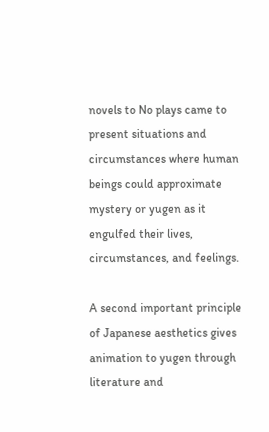novels to No plays came to present situations and circumstances where human beings could approximate mystery or yugen as it engulfed their lives, circumstances, and feelings.

A second important principle of Japanese aesthetics gives animation to yugen through literature and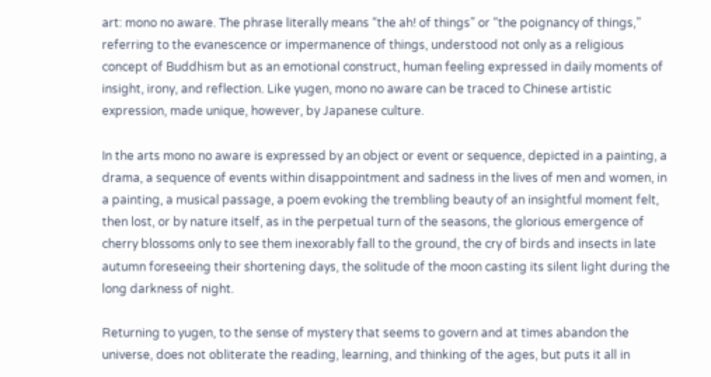art: mono no aware. The phrase literally means “the ah! of things” or “the poignancy of things,” referring to the evanescence or impermanence of things, understood not only as a religious concept of Buddhism but as an emotional construct, human feeling expressed in daily moments of insight, irony, and reflection. Like yugen, mono no aware can be traced to Chinese artistic expression, made unique, however, by Japanese culture.

In the arts mono no aware is expressed by an object or event or sequence, depicted in a painting, a drama, a sequence of events within disappointment and sadness in the lives of men and women, in a painting, a musical passage, a poem evoking the trembling beauty of an insightful moment felt, then lost, or by nature itself, as in the perpetual turn of the seasons, the glorious emergence of cherry blossoms only to see them inexorably fall to the ground, the cry of birds and insects in late autumn foreseeing their shortening days, the solitude of the moon casting its silent light during the long darkness of night.

Returning to yugen, to the sense of mystery that seems to govern and at times abandon the universe, does not obliterate the reading, learning, and thinking of the ages, but puts it all in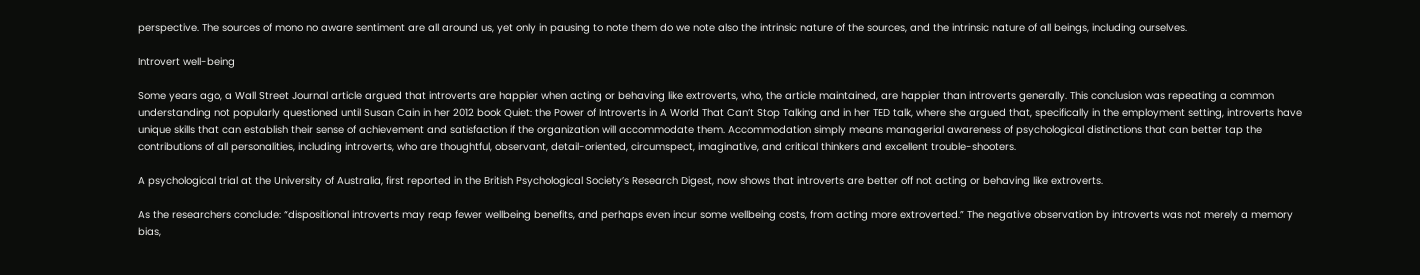perspective. The sources of mono no aware sentiment are all around us, yet only in pausing to note them do we note also the intrinsic nature of the sources, and the intrinsic nature of all beings, including ourselves.

Introvert well-being

Some years ago, a Wall Street Journal article argued that introverts are happier when acting or behaving like extroverts, who, the article maintained, are happier than introverts generally. This conclusion was repeating a common understanding not popularly questioned until Susan Cain in her 2012 book Quiet: the Power of Introverts in A World That Can’t Stop Talking and in her TED talk, where she argued that, specifically in the employment setting, introverts have unique skills that can establish their sense of achievement and satisfaction if the organization will accommodate them. Accommodation simply means managerial awareness of psychological distinctions that can better tap the contributions of all personalities, including introverts, who are thoughtful, observant, detail-oriented, circumspect, imaginative, and critical thinkers and excellent trouble-shooters.

A psychological trial at the University of Australia, first reported in the British Psychological Society’s Research Digest, now shows that introverts are better off not acting or behaving like extroverts.

As the researchers conclude: “dispositional introverts may reap fewer wellbeing benefits, and perhaps even incur some wellbeing costs, from acting more extroverted.” The negative observation by introverts was not merely a memory bias,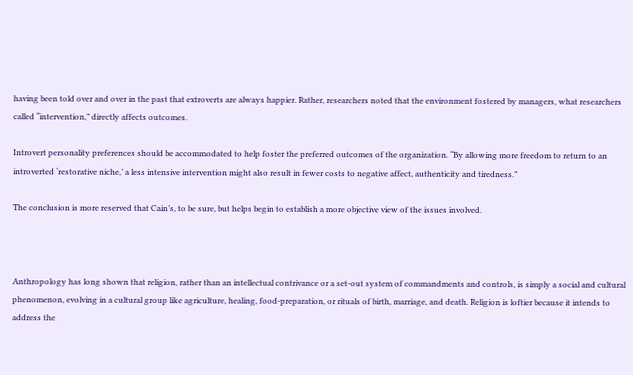having been told over and over in the past that extroverts are always happier. Rather, researchers noted that the environment fostered by managers, what researchers called “intervention,” directly affects outcomes.

Introvert personality preferences should be accommodated to help foster the preferred outcomes of the organization. “By allowing more freedom to return to an introverted ‘restorative niche,’ a less intensive intervention might also result in fewer costs to negative affect, authenticity and tiredness.”

The conclusion is more reserved that Cain’s, to be sure, but helps begin to establish a more objective view of the issues involved.



Anthropology has long shown that religion, rather than an intellectual contrivance or a set-out system of commandments and controls, is simply a social and cultural phenomenon, evolving in a cultural group like agriculture, healing, food-preparation, or rituals of birth, marriage, and death. Religion is loftier because it intends to address the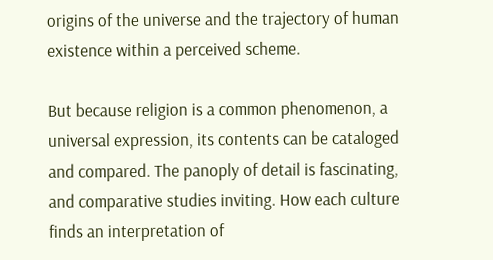origins of the universe and the trajectory of human existence within a perceived scheme.

But because religion is a common phenomenon, a universal expression, its contents can be cataloged and compared. The panoply of detail is fascinating, and comparative studies inviting. How each culture finds an interpretation of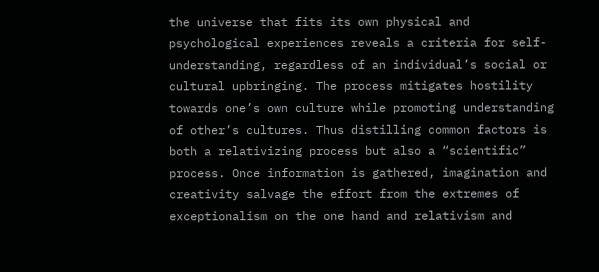the universe that fits its own physical and psychological experiences reveals a criteria for self-understanding, regardless of an individual’s social or cultural upbringing. The process mitigates hostility towards one’s own culture while promoting understanding of other’s cultures. Thus distilling common factors is both a relativizing process but also a “scientific” process. Once information is gathered, imagination and creativity salvage the effort from the extremes of exceptionalism on the one hand and relativism and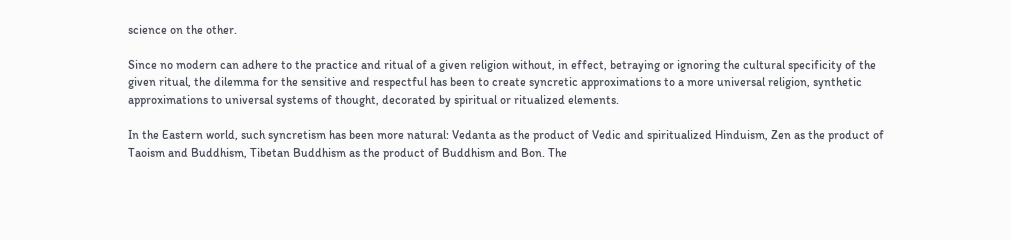science on the other.

Since no modern can adhere to the practice and ritual of a given religion without, in effect, betraying or ignoring the cultural specificity of the given ritual, the dilemma for the sensitive and respectful has been to create syncretic approximations to a more universal religion, synthetic approximations to universal systems of thought, decorated by spiritual or ritualized elements.

In the Eastern world, such syncretism has been more natural: Vedanta as the product of Vedic and spiritualized Hinduism, Zen as the product of Taoism and Buddhism, Tibetan Buddhism as the product of Buddhism and Bon. The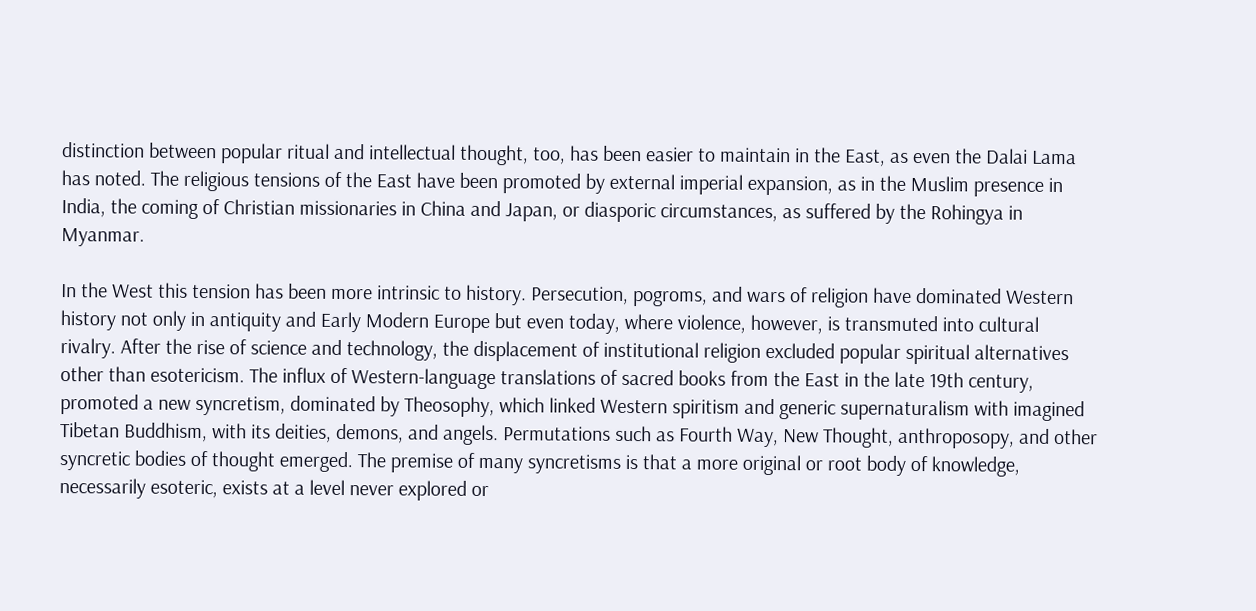distinction between popular ritual and intellectual thought, too, has been easier to maintain in the East, as even the Dalai Lama has noted. The religious tensions of the East have been promoted by external imperial expansion, as in the Muslim presence in India, the coming of Christian missionaries in China and Japan, or diasporic circumstances, as suffered by the Rohingya in Myanmar.

In the West this tension has been more intrinsic to history. Persecution, pogroms, and wars of religion have dominated Western history not only in antiquity and Early Modern Europe but even today, where violence, however, is transmuted into cultural rivalry. After the rise of science and technology, the displacement of institutional religion excluded popular spiritual alternatives other than esotericism. The influx of Western-language translations of sacred books from the East in the late 19th century, promoted a new syncretism, dominated by Theosophy, which linked Western spiritism and generic supernaturalism with imagined Tibetan Buddhism, with its deities, demons, and angels. Permutations such as Fourth Way, New Thought, anthroposopy, and other syncretic bodies of thought emerged. The premise of many syncretisms is that a more original or root body of knowledge, necessarily esoteric, exists at a level never explored or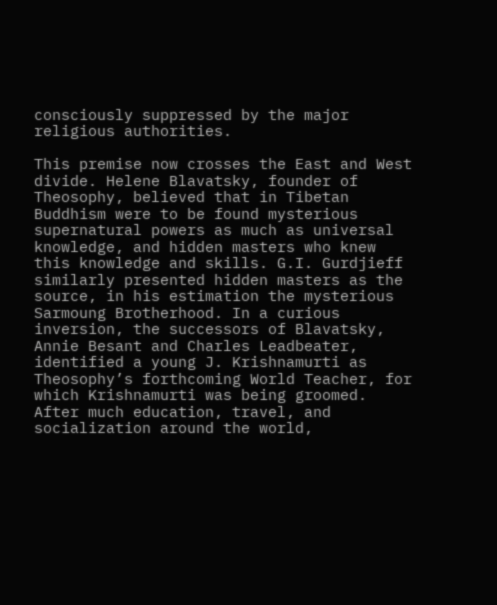consciously suppressed by the major religious authorities.

This premise now crosses the East and West divide. Helene Blavatsky, founder of Theosophy, believed that in Tibetan Buddhism were to be found mysterious supernatural powers as much as universal knowledge, and hidden masters who knew this knowledge and skills. G.I. Gurdjieff similarly presented hidden masters as the source, in his estimation the mysterious Sarmoung Brotherhood. In a curious inversion, the successors of Blavatsky, Annie Besant and Charles Leadbeater, identified a young J. Krishnamurti as Theosophy’s forthcoming World Teacher, for which Krishnamurti was being groomed. After much education, travel, and socialization around the world,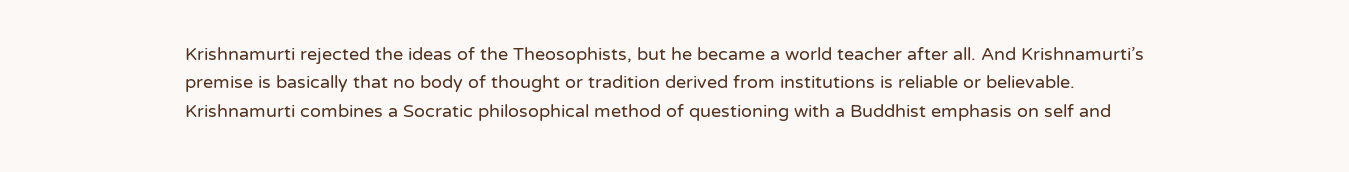Krishnamurti rejected the ideas of the Theosophists, but he became a world teacher after all. And Krishnamurti’s premise is basically that no body of thought or tradition derived from institutions is reliable or believable. Krishnamurti combines a Socratic philosophical method of questioning with a Buddhist emphasis on self and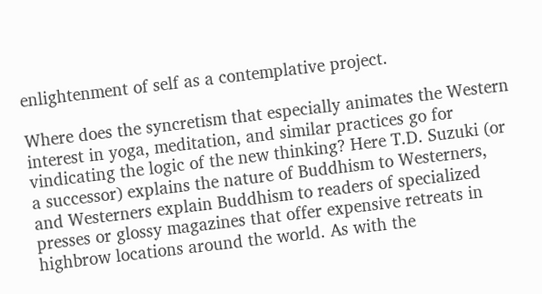enlightenment of self as a contemplative project.

Where does the syncretism that especially animates the Western interest in yoga, meditation, and similar practices go for vindicating the logic of the new thinking? Here T.D. Suzuki (or a successor) explains the nature of Buddhism to Westerners, and Westerners explain Buddhism to readers of specialized presses or glossy magazines that offer expensive retreats in highbrow locations around the world. As with the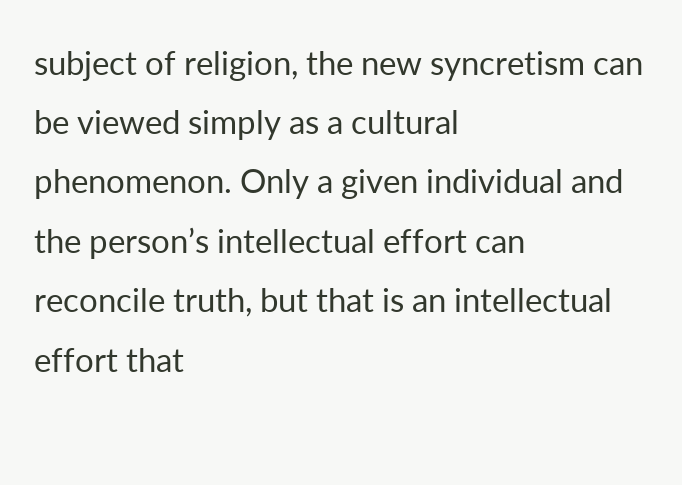subject of religion, the new syncretism can be viewed simply as a cultural phenomenon. Only a given individual and the person’s intellectual effort can reconcile truth, but that is an intellectual effort that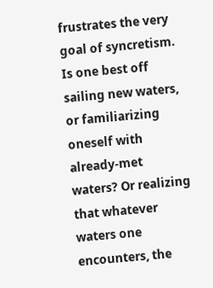frustrates the very goal of syncretism. Is one best off sailing new waters, or familiarizing oneself with already-met waters? Or realizing that whatever waters one encounters, the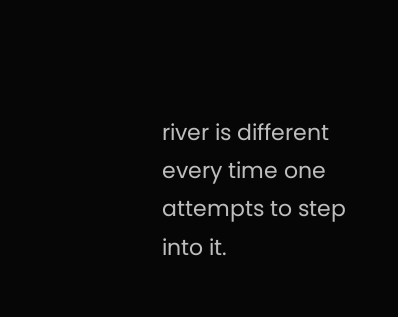river is different every time one attempts to step into it.